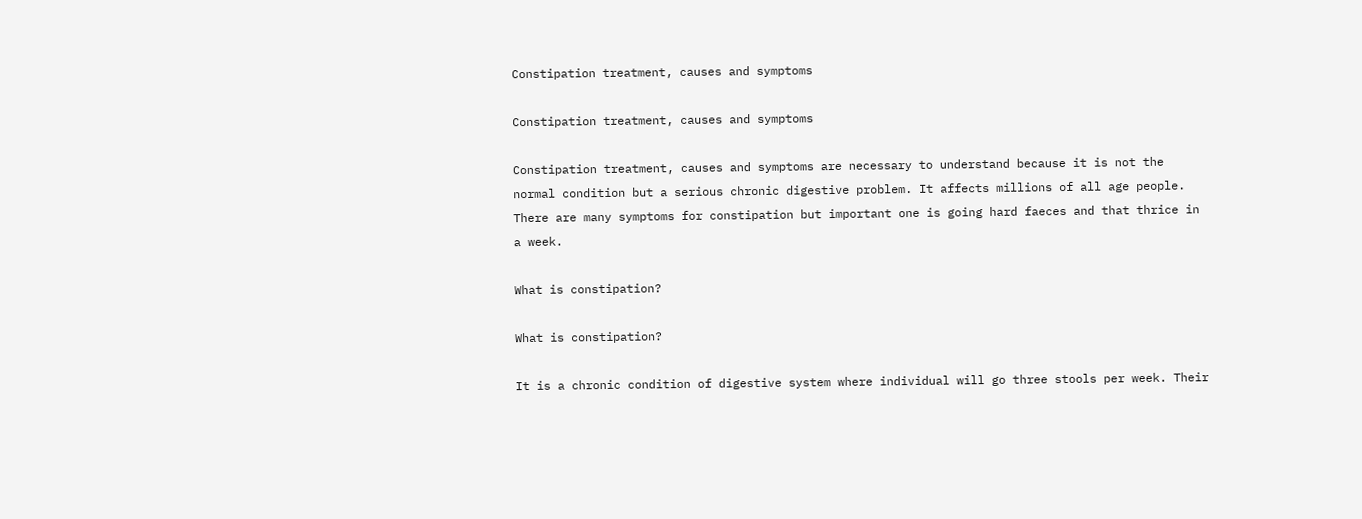Constipation treatment, causes and symptoms

Constipation treatment, causes and symptoms

Constipation treatment, causes and symptoms are necessary to understand because it is not the normal condition but a serious chronic digestive problem. It affects millions of all age people. There are many symptoms for constipation but important one is going hard faeces and that thrice in a week.

What is constipation?

What is constipation?

It is a chronic condition of digestive system where individual will go three stools per week. Their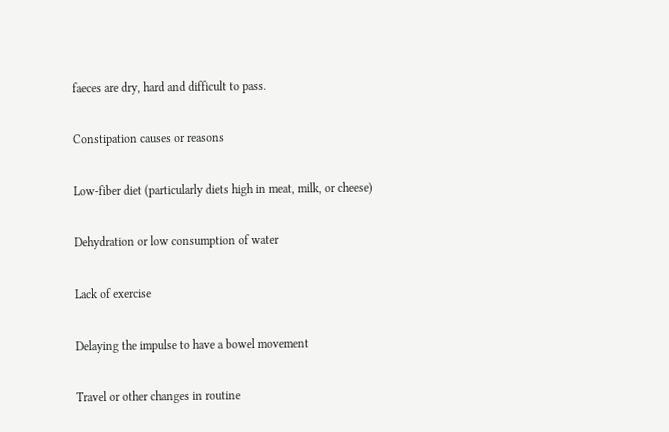faeces are dry, hard and difficult to pass.

Constipation causes or reasons

Low-fiber diet (particularly diets high in meat, milk, or cheese)

Dehydration or low consumption of water

Lack of exercise

Delaying the impulse to have a bowel movement

Travel or other changes in routine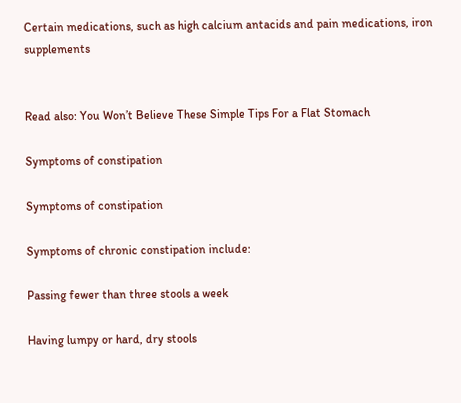Certain medications, such as high calcium antacids and pain medications, iron supplements


Read also: You Won’t Believe These Simple Tips For a Flat Stomach

Symptoms of constipation

Symptoms of constipation

Symptoms of chronic constipation include:

Passing fewer than three stools a week

Having lumpy or hard, dry stools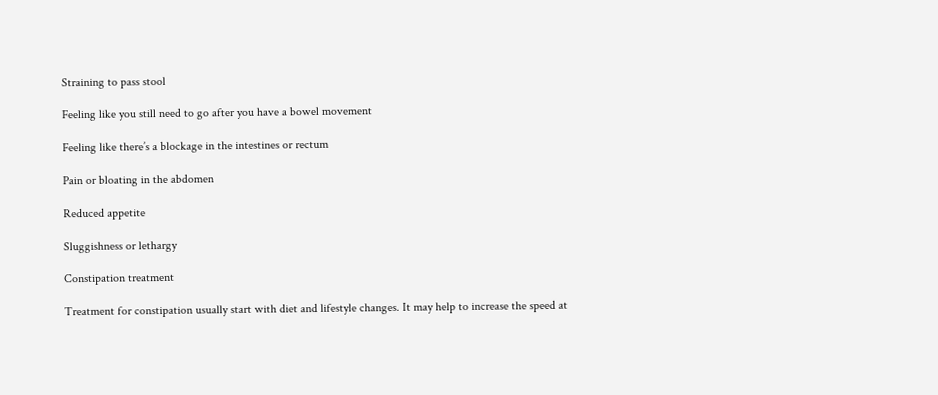Straining to pass stool

Feeling like you still need to go after you have a bowel movement

Feeling like there’s a blockage in the intestines or rectum

Pain or bloating in the abdomen

Reduced appetite

Sluggishness or lethargy

Constipation treatment

Treatment for constipation usually start with diet and lifestyle changes. It may help to increase the speed at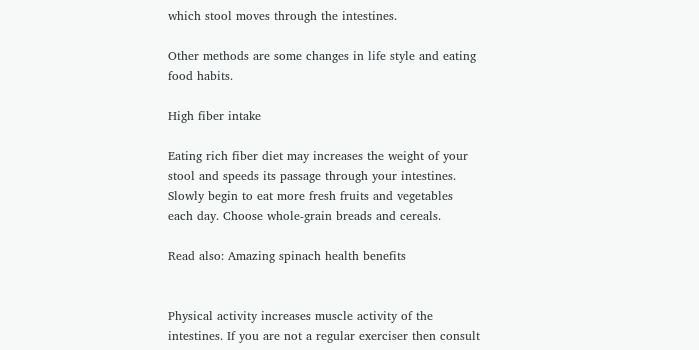which stool moves through the intestines.

Other methods are some changes in life style and eating food habits.

High fiber intake

Eating rich fiber diet may increases the weight of your stool and speeds its passage through your intestines. Slowly begin to eat more fresh fruits and vegetables each day. Choose whole-grain breads and cereals.

Read also: Amazing spinach health benefits


Physical activity increases muscle activity of the intestines. If you are not a regular exerciser then consult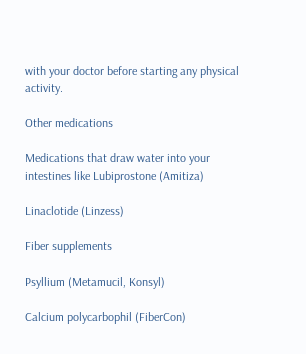with your doctor before starting any physical activity.

Other medications

Medications that draw water into your intestines like Lubiprostone (Amitiza)

Linaclotide (Linzess)

Fiber supplements

Psyllium (Metamucil, Konsyl)

Calcium polycarbophil (FiberCon)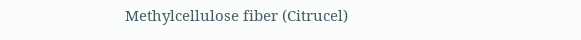Methylcellulose fiber (Citrucel)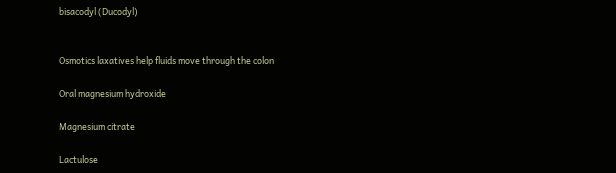bisacodyl (Ducodyl)


Osmotics laxatives help fluids move through the colon

Oral magnesium hydroxide

Magnesium citrate

Lactulose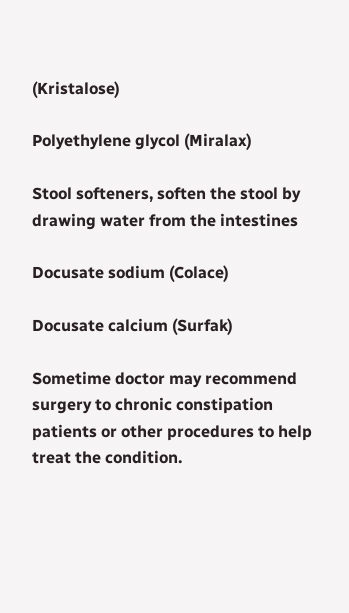(Kristalose)

Polyethylene glycol (Miralax)

Stool softeners, soften the stool by drawing water from the intestines

Docusate sodium (Colace)

Docusate calcium (Surfak)

Sometime doctor may recommend surgery to chronic constipation patients or other procedures to help treat the condition.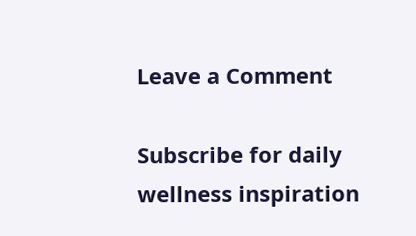Leave a Comment

Subscribe for daily wellness inspiration